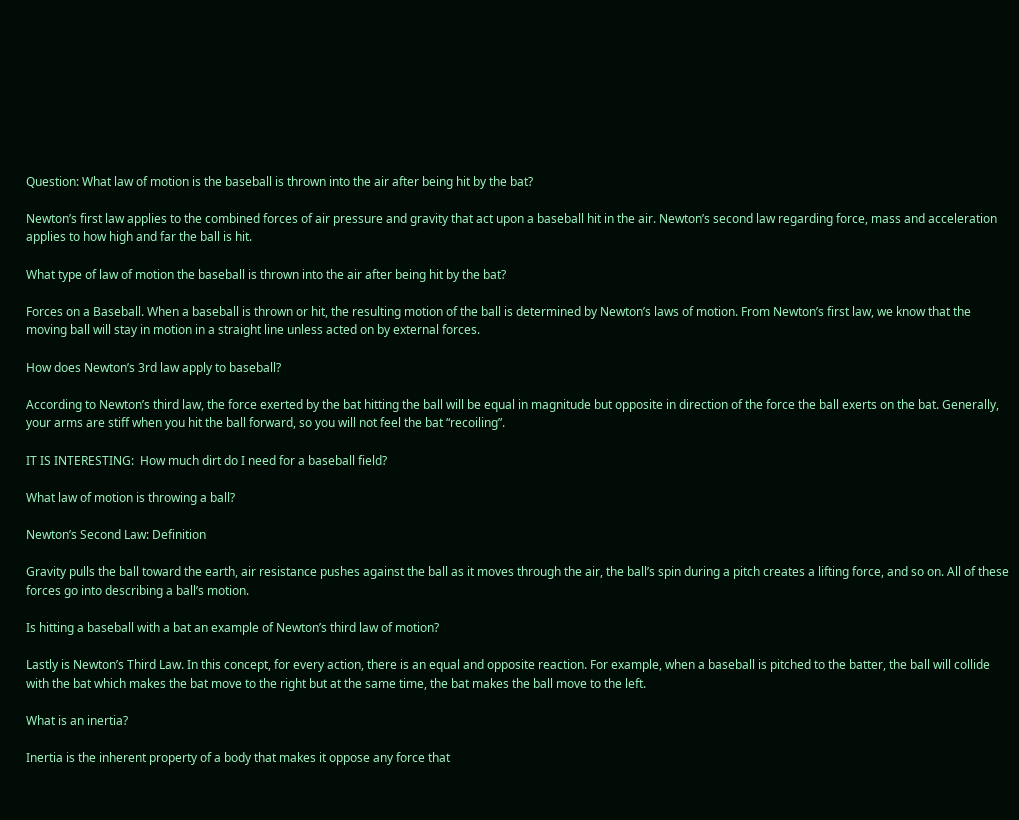Question: What law of motion is the baseball is thrown into the air after being hit by the bat?

Newton’s first law applies to the combined forces of air pressure and gravity that act upon a baseball hit in the air. Newton’s second law regarding force, mass and acceleration applies to how high and far the ball is hit.

What type of law of motion the baseball is thrown into the air after being hit by the bat?

Forces on a Baseball. When a baseball is thrown or hit, the resulting motion of the ball is determined by Newton’s laws of motion. From Newton’s first law, we know that the moving ball will stay in motion in a straight line unless acted on by external forces.

How does Newton’s 3rd law apply to baseball?

According to Newton’s third law, the force exerted by the bat hitting the ball will be equal in magnitude but opposite in direction of the force the ball exerts on the bat. Generally, your arms are stiff when you hit the ball forward, so you will not feel the bat “recoiling”.

IT IS INTERESTING:  How much dirt do I need for a baseball field?

What law of motion is throwing a ball?

Newton’s Second Law: Definition

Gravity pulls the ball toward the earth, air resistance pushes against the ball as it moves through the air, the ball’s spin during a pitch creates a lifting force, and so on. All of these forces go into describing a ball’s motion.

Is hitting a baseball with a bat an example of Newton’s third law of motion?

Lastly is Newton’s Third Law. In this concept, for every action, there is an equal and opposite reaction. For example, when a baseball is pitched to the batter, the ball will collide with the bat which makes the bat move to the right but at the same time, the bat makes the ball move to the left.

What is an inertia?

Inertia is the inherent property of a body that makes it oppose any force that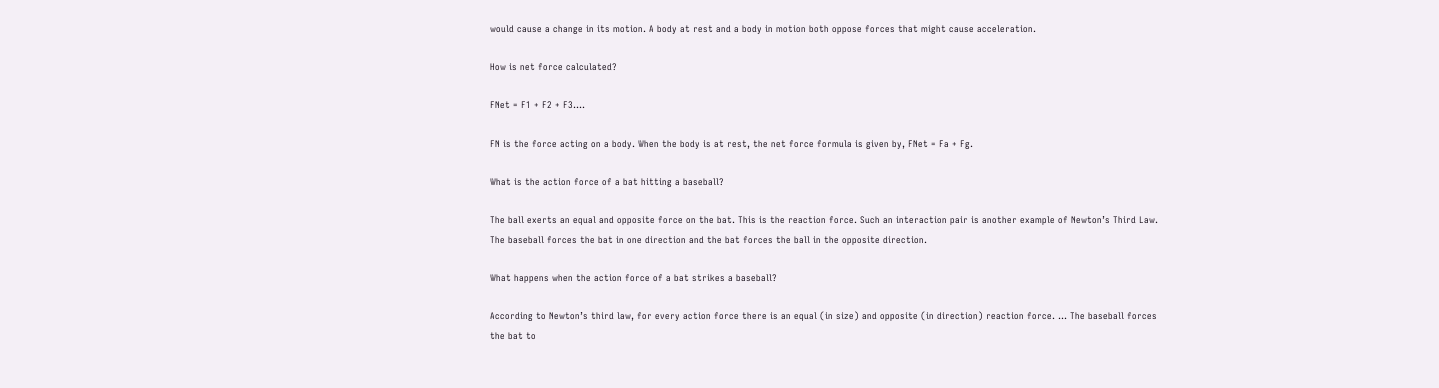would cause a change in its motion. A body at rest and a body in motion both oppose forces that might cause acceleration.

How is net force calculated?

FNet = F1 + F2 + F3….

FN is the force acting on a body. When the body is at rest, the net force formula is given by, FNet = Fa + Fg.

What is the action force of a bat hitting a baseball?

The ball exerts an equal and opposite force on the bat. This is the reaction force. Such an interaction pair is another example of Newton’s Third Law. The baseball forces the bat in one direction and the bat forces the ball in the opposite direction.

What happens when the action force of a bat strikes a baseball?

According to Newton’s third law, for every action force there is an equal (in size) and opposite (in direction) reaction force. … The baseball forces the bat to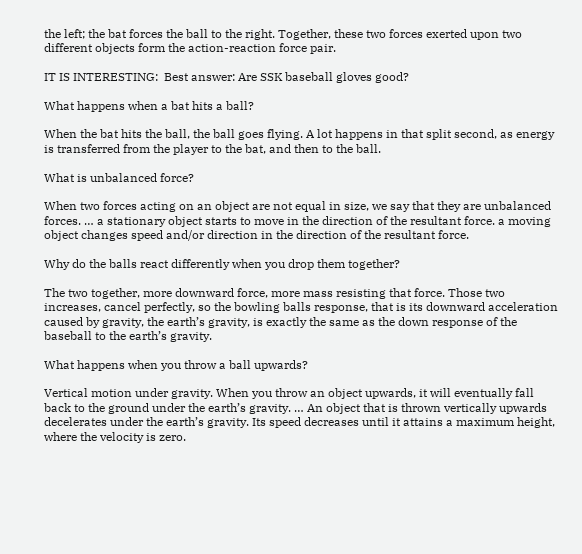the left; the bat forces the ball to the right. Together, these two forces exerted upon two different objects form the action-reaction force pair.

IT IS INTERESTING:  Best answer: Are SSK baseball gloves good?

What happens when a bat hits a ball?

When the bat hits the ball, the ball goes flying. A lot happens in that split second, as energy is transferred from the player to the bat, and then to the ball.

What is unbalanced force?

When two forces acting on an object are not equal in size, we say that they are unbalanced forces. … a stationary object starts to move in the direction of the resultant force. a moving object changes speed and/or direction in the direction of the resultant force.

Why do the balls react differently when you drop them together?

The two together, more downward force, more mass resisting that force. Those two increases, cancel perfectly, so the bowling balls response, that is its downward acceleration caused by gravity, the earth’s gravity, is exactly the same as the down response of the baseball to the earth’s gravity.

What happens when you throw a ball upwards?

Vertical motion under gravity. When you throw an object upwards, it will eventually fall back to the ground under the earth’s gravity. … An object that is thrown vertically upwards decelerates under the earth’s gravity. Its speed decreases until it attains a maximum height, where the velocity is zero.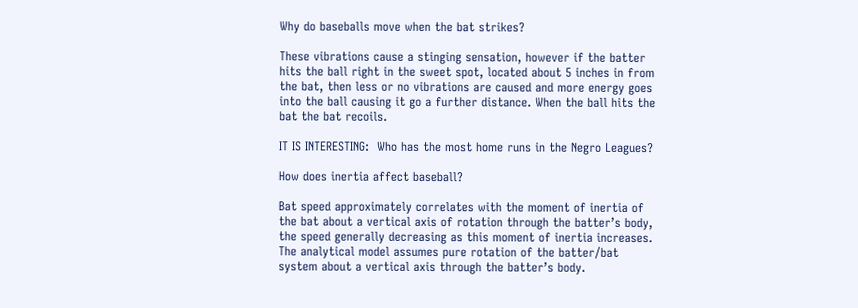Why do baseballs move when the bat strikes?

These vibrations cause a stinging sensation, however if the batter hits the ball right in the sweet spot, located about 5 inches in from the bat, then less or no vibrations are caused and more energy goes into the ball causing it go a further distance. When the ball hits the bat the bat recoils.

IT IS INTERESTING:  Who has the most home runs in the Negro Leagues?

How does inertia affect baseball?

Bat speed approximately correlates with the moment of inertia of the bat about a vertical axis of rotation through the batter’s body, the speed generally decreasing as this moment of inertia increases. The analytical model assumes pure rotation of the batter/bat system about a vertical axis through the batter’s body.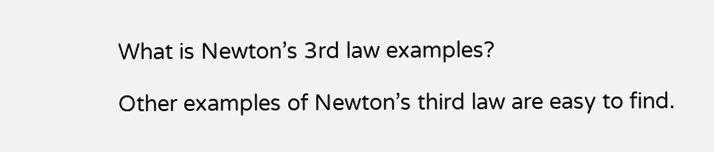What is Newton’s 3rd law examples?

Other examples of Newton’s third law are easy to find.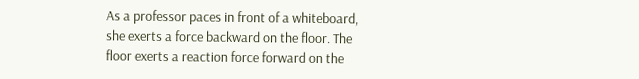As a professor paces in front of a whiteboard, she exerts a force backward on the floor. The floor exerts a reaction force forward on the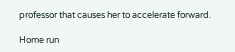professor that causes her to accelerate forward.

Home run